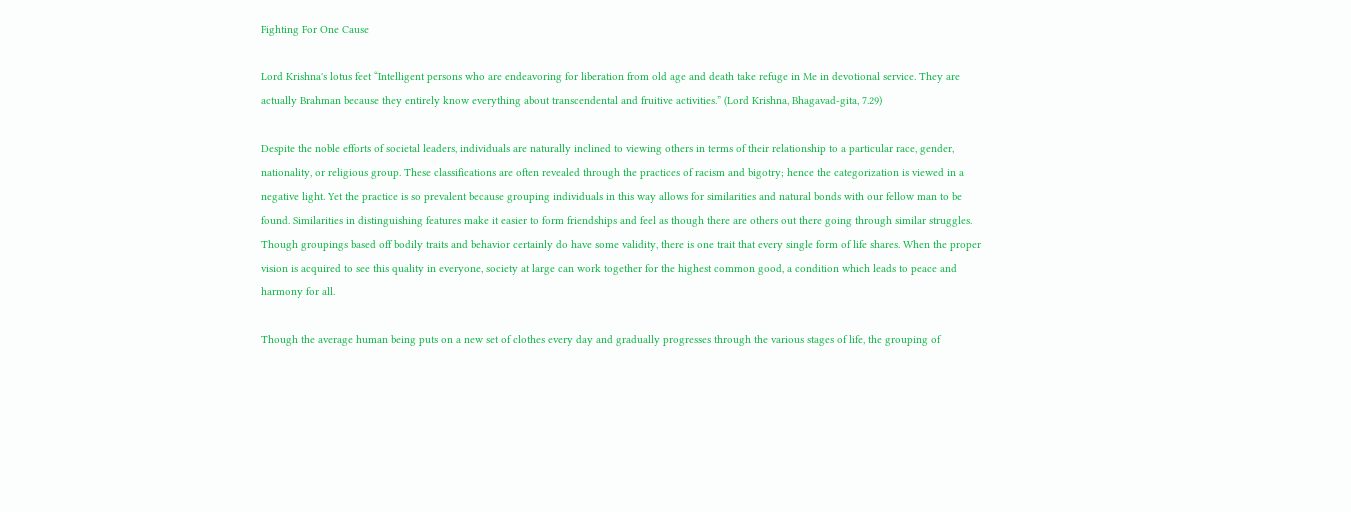Fighting For One Cause

Lord Krishna's lotus feet “Intelligent persons who are endeavoring for liberation from old age and death take refuge in Me in devotional service. They are actually Brahman because they entirely know everything about transcendental and fruitive activities.” (Lord Krishna, Bhagavad-gita, 7.29)

Despite the noble efforts of societal leaders, individuals are naturally inclined to viewing others in terms of their relationship to a particular race, gender, nationality, or religious group. These classifications are often revealed through the practices of racism and bigotry; hence the categorization is viewed in a negative light. Yet the practice is so prevalent because grouping individuals in this way allows for similarities and natural bonds with our fellow man to be found. Similarities in distinguishing features make it easier to form friendships and feel as though there are others out there going through similar struggles. Though groupings based off bodily traits and behavior certainly do have some validity, there is one trait that every single form of life shares. When the proper vision is acquired to see this quality in everyone, society at large can work together for the highest common good, a condition which leads to peace and harmony for all.

Though the average human being puts on a new set of clothes every day and gradually progresses through the various stages of life, the grouping of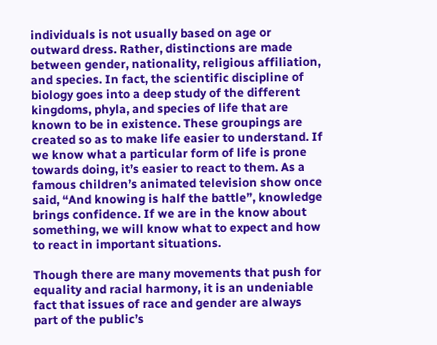individuals is not usually based on age or outward dress. Rather, distinctions are made between gender, nationality, religious affiliation, and species. In fact, the scientific discipline of biology goes into a deep study of the different kingdoms, phyla, and species of life that are known to be in existence. These groupings are created so as to make life easier to understand. If we know what a particular form of life is prone towards doing, it’s easier to react to them. As a famous children’s animated television show once said, “And knowing is half the battle”, knowledge brings confidence. If we are in the know about something, we will know what to expect and how to react in important situations.

Though there are many movements that push for equality and racial harmony, it is an undeniable fact that issues of race and gender are always part of the public’s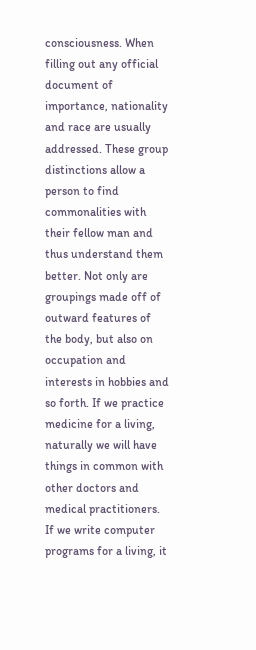consciousness. When filling out any official document of importance, nationality and race are usually addressed. These group distinctions allow a person to find commonalities with their fellow man and thus understand them better. Not only are groupings made off of outward features of the body, but also on occupation and interests in hobbies and so forth. If we practice medicine for a living, naturally we will have things in common with other doctors and medical practitioners. If we write computer programs for a living, it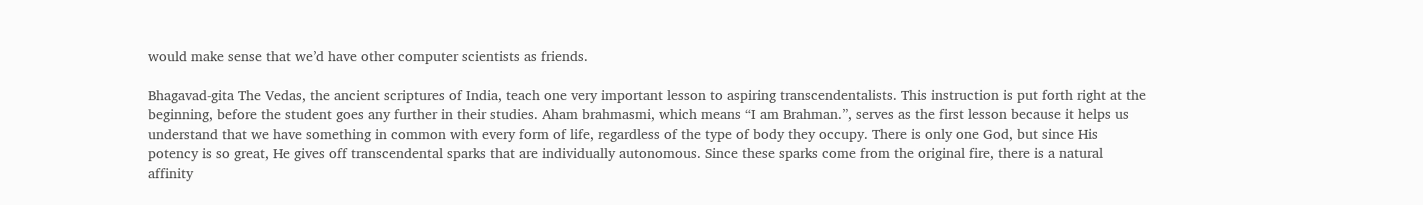would make sense that we’d have other computer scientists as friends.

Bhagavad-gita The Vedas, the ancient scriptures of India, teach one very important lesson to aspiring transcendentalists. This instruction is put forth right at the beginning, before the student goes any further in their studies. Aham brahmasmi, which means “I am Brahman.”, serves as the first lesson because it helps us understand that we have something in common with every form of life, regardless of the type of body they occupy. There is only one God, but since His potency is so great, He gives off transcendental sparks that are individually autonomous. Since these sparks come from the original fire, there is a natural affinity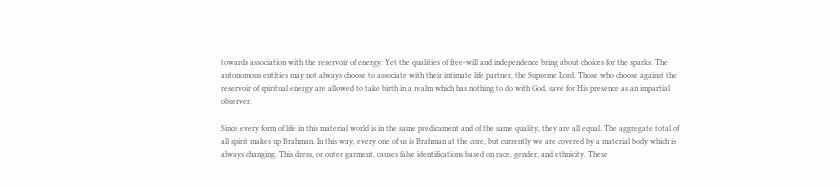towards association with the reservoir of energy. Yet the qualities of free-will and independence bring about choices for the sparks. The autonomous entities may not always choose to associate with their intimate life partner, the Supreme Lord. Those who choose against the reservoir of spiritual energy are allowed to take birth in a realm which has nothing to do with God, save for His presence as an impartial observer.

Since every form of life in this material world is in the same predicament and of the same quality, they are all equal. The aggregate total of all spirit makes up Brahman. In this way, every one of us is Brahman at the core, but currently we are covered by a material body which is always changing. This dress, or outer garment, causes false identifications based on race, gender, and ethnicity. These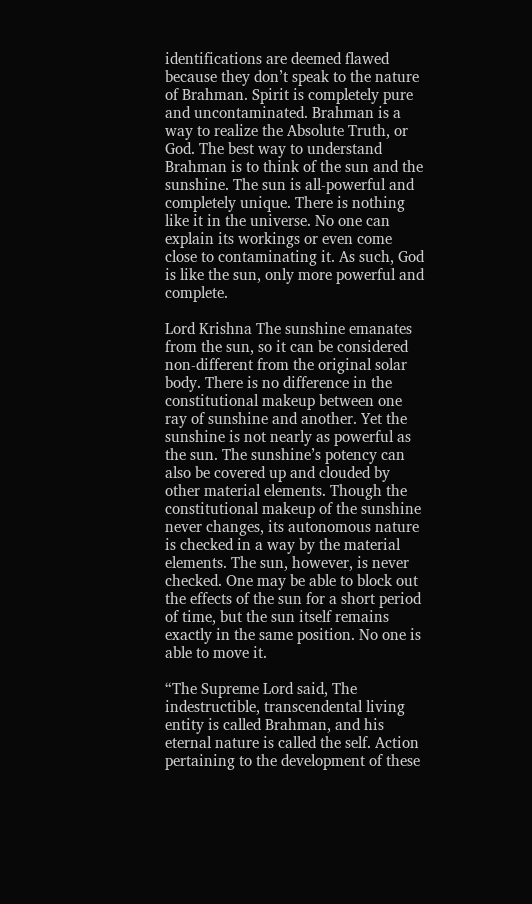identifications are deemed flawed because they don’t speak to the nature of Brahman. Spirit is completely pure and uncontaminated. Brahman is a way to realize the Absolute Truth, or God. The best way to understand Brahman is to think of the sun and the sunshine. The sun is all-powerful and completely unique. There is nothing like it in the universe. No one can explain its workings or even come close to contaminating it. As such, God is like the sun, only more powerful and complete.

Lord Krishna The sunshine emanates from the sun, so it can be considered non-different from the original solar body. There is no difference in the constitutional makeup between one ray of sunshine and another. Yet the sunshine is not nearly as powerful as the sun. The sunshine’s potency can also be covered up and clouded by other material elements. Though the constitutional makeup of the sunshine never changes, its autonomous nature is checked in a way by the material elements. The sun, however, is never checked. One may be able to block out the effects of the sun for a short period of time, but the sun itself remains exactly in the same position. No one is able to move it.

“The Supreme Lord said, The indestructible, transcendental living entity is called Brahman, and his eternal nature is called the self. Action pertaining to the development of these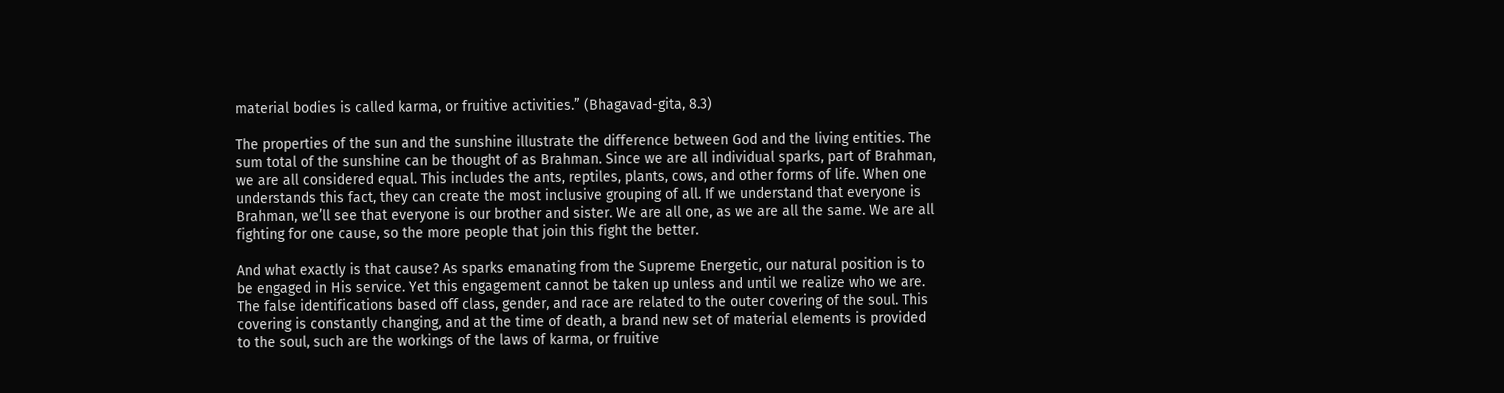material bodies is called karma, or fruitive activities.” (Bhagavad-gita, 8.3)

The properties of the sun and the sunshine illustrate the difference between God and the living entities. The sum total of the sunshine can be thought of as Brahman. Since we are all individual sparks, part of Brahman, we are all considered equal. This includes the ants, reptiles, plants, cows, and other forms of life. When one understands this fact, they can create the most inclusive grouping of all. If we understand that everyone is Brahman, we’ll see that everyone is our brother and sister. We are all one, as we are all the same. We are all fighting for one cause, so the more people that join this fight the better.

And what exactly is that cause? As sparks emanating from the Supreme Energetic, our natural position is to be engaged in His service. Yet this engagement cannot be taken up unless and until we realize who we are. The false identifications based off class, gender, and race are related to the outer covering of the soul. This covering is constantly changing, and at the time of death, a brand new set of material elements is provided to the soul, such are the workings of the laws of karma, or fruitive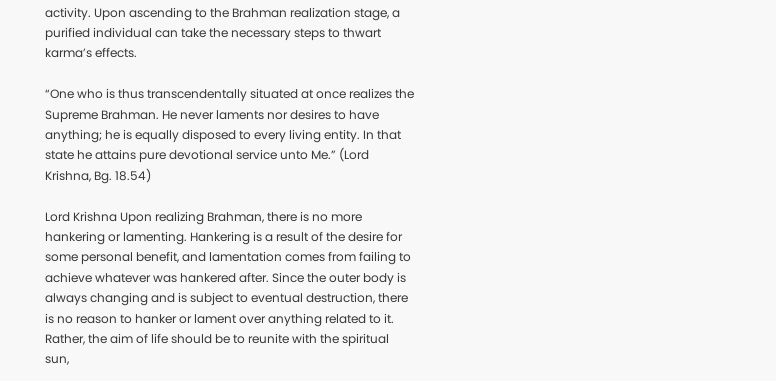activity. Upon ascending to the Brahman realization stage, a purified individual can take the necessary steps to thwart karma’s effects.

“One who is thus transcendentally situated at once realizes the Supreme Brahman. He never laments nor desires to have anything; he is equally disposed to every living entity. In that state he attains pure devotional service unto Me.” (Lord Krishna, Bg. 18.54)

Lord Krishna Upon realizing Brahman, there is no more hankering or lamenting. Hankering is a result of the desire for some personal benefit, and lamentation comes from failing to achieve whatever was hankered after. Since the outer body is always changing and is subject to eventual destruction, there is no reason to hanker or lament over anything related to it. Rather, the aim of life should be to reunite with the spiritual sun,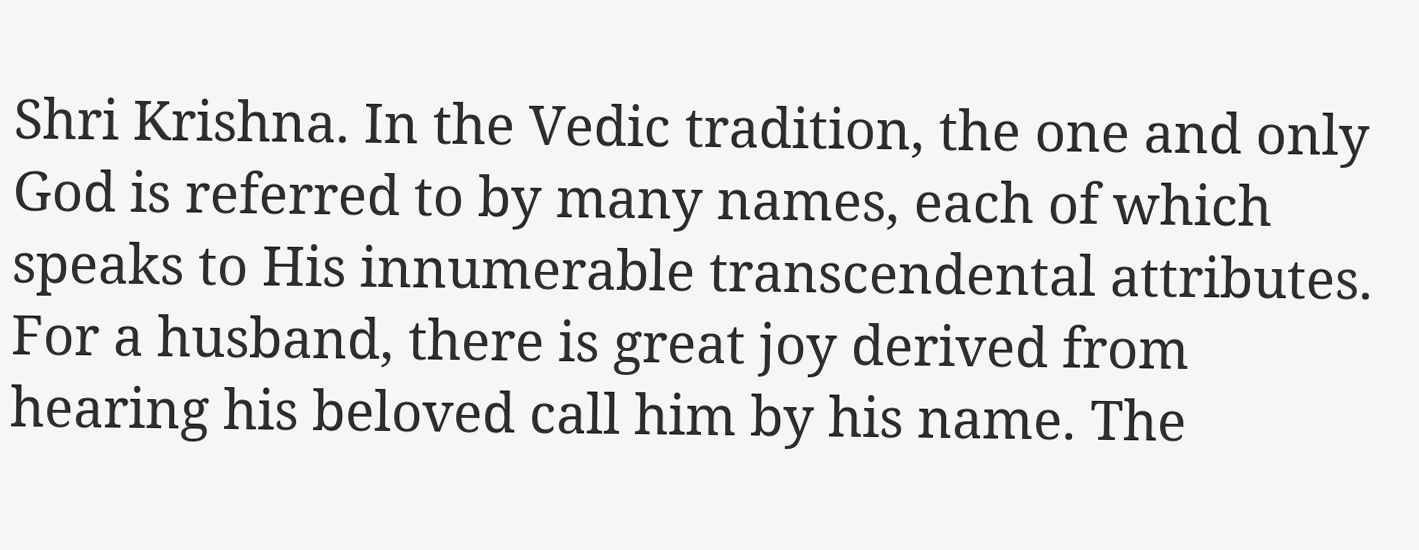Shri Krishna. In the Vedic tradition, the one and only God is referred to by many names, each of which speaks to His innumerable transcendental attributes. For a husband, there is great joy derived from hearing his beloved call him by his name. The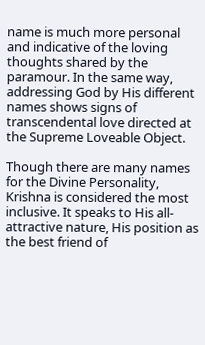name is much more personal and indicative of the loving thoughts shared by the paramour. In the same way, addressing God by His different names shows signs of transcendental love directed at the Supreme Loveable Object.

Though there are many names for the Divine Personality, Krishna is considered the most inclusive. It speaks to His all-attractive nature, His position as the best friend of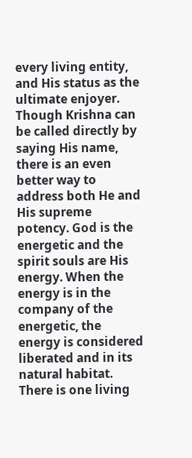every living entity, and His status as the ultimate enjoyer. Though Krishna can be called directly by saying His name, there is an even better way to address both He and His supreme potency. God is the energetic and the spirit souls are His energy. When the energy is in the company of the energetic, the energy is considered liberated and in its natural habitat. There is one living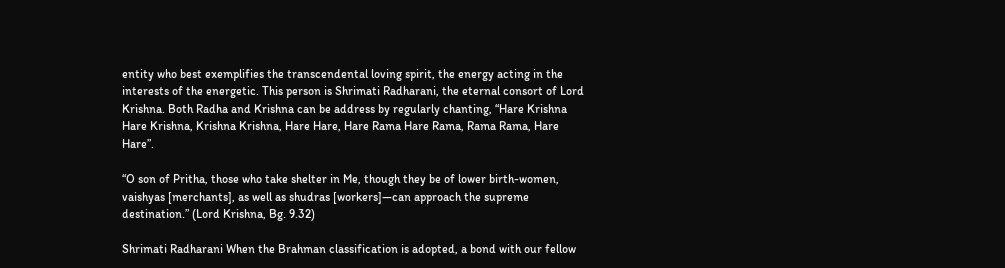entity who best exemplifies the transcendental loving spirit, the energy acting in the interests of the energetic. This person is Shrimati Radharani, the eternal consort of Lord Krishna. Both Radha and Krishna can be address by regularly chanting, “Hare Krishna Hare Krishna, Krishna Krishna, Hare Hare, Hare Rama Hare Rama, Rama Rama, Hare Hare”.

“O son of Pritha, those who take shelter in Me, though they be of lower birth-women, vaishyas [merchants], as well as shudras [workers]—can approach the supreme destination.” (Lord Krishna, Bg. 9.32)

Shrimati Radharani When the Brahman classification is adopted, a bond with our fellow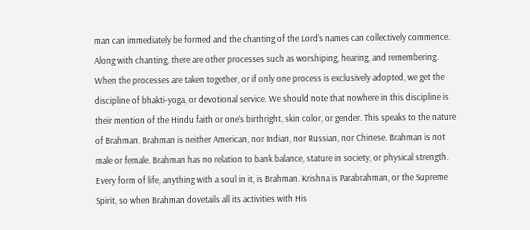man can immediately be formed and the chanting of the Lord’s names can collectively commence. Along with chanting, there are other processes such as worshiping, hearing, and remembering. When the processes are taken together, or if only one process is exclusively adopted, we get the discipline of bhakti-yoga, or devotional service. We should note that nowhere in this discipline is their mention of the Hindu faith or one’s birthright, skin color, or gender. This speaks to the nature of Brahman. Brahman is neither American, nor Indian, nor Russian, nor Chinese. Brahman is not male or female. Brahman has no relation to bank balance, stature in society, or physical strength. Every form of life, anything with a soul in it, is Brahman. Krishna is Parabrahman, or the Supreme Spirit, so when Brahman dovetails all its activities with His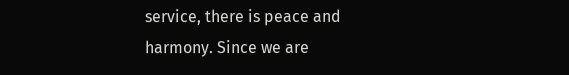service, there is peace and harmony. Since we are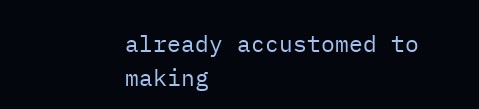already accustomed to making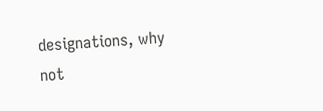designations, why not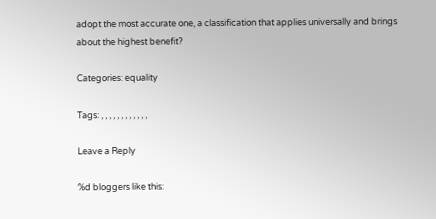adopt the most accurate one, a classification that applies universally and brings about the highest benefit?

Categories: equality

Tags: , , , , , , , , , , , ,

Leave a Reply

%d bloggers like this: